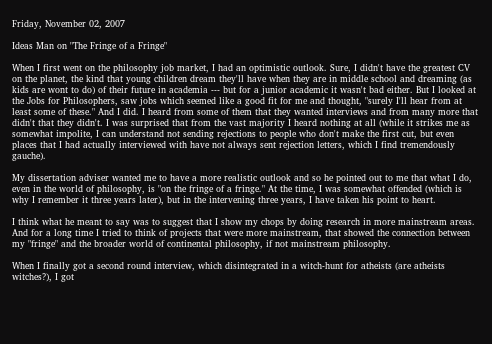Friday, November 02, 2007

Ideas Man on "The Fringe of a Fringe"

When I first went on the philosophy job market, I had an optimistic outlook. Sure, I didn't have the greatest CV on the planet, the kind that young children dream they'll have when they are in middle school and dreaming (as kids are wont to do) of their future in academia --- but for a junior academic it wasn't bad either. But I looked at the Jobs for Philosophers, saw jobs which seemed like a good fit for me and thought, "surely I'll hear from at least some of these." And I did. I heard from some of them that they wanted interviews and from many more that didn't that they didn't. I was surprised that from the vast majority I heard nothing at all (while it strikes me as somewhat impolite, I can understand not sending rejections to people who don't make the first cut, but even places that I had actually interviewed with have not always sent rejection letters, which I find tremendously gauche).

My dissertation adviser wanted me to have a more realistic outlook and so he pointed out to me that what I do, even in the world of philosophy, is "on the fringe of a fringe." At the time, I was somewhat offended (which is why I remember it three years later), but in the intervening three years, I have taken his point to heart.

I think what he meant to say was to suggest that I show my chops by doing research in more mainstream areas. And for a long time I tried to think of projects that were more mainstream, that showed the connection between my "fringe" and the broader world of continental philosophy, if not mainstream philosophy.

When I finally got a second round interview, which disintegrated in a witch-hunt for atheists (are atheists witches?), I got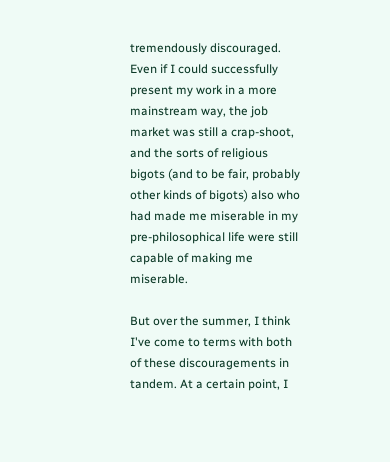tremendously discouraged. Even if I could successfully present my work in a more mainstream way, the job market was still a crap-shoot, and the sorts of religious bigots (and to be fair, probably other kinds of bigots) also who had made me miserable in my pre-philosophical life were still capable of making me miserable.

But over the summer, I think I've come to terms with both of these discouragements in tandem. At a certain point, I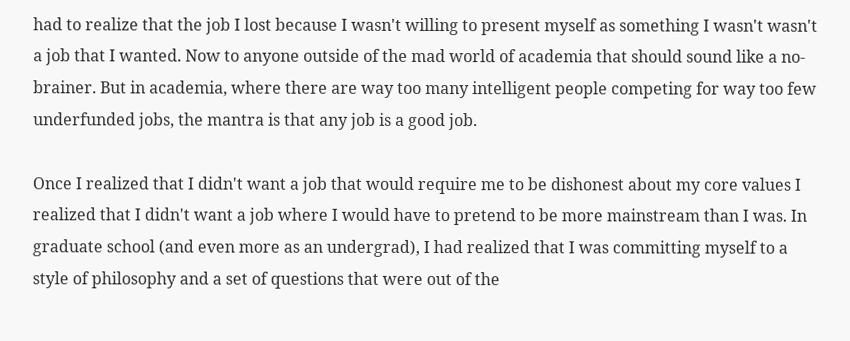had to realize that the job I lost because I wasn't willing to present myself as something I wasn't wasn't a job that I wanted. Now to anyone outside of the mad world of academia that should sound like a no-brainer. But in academia, where there are way too many intelligent people competing for way too few underfunded jobs, the mantra is that any job is a good job.

Once I realized that I didn't want a job that would require me to be dishonest about my core values I realized that I didn't want a job where I would have to pretend to be more mainstream than I was. In graduate school (and even more as an undergrad), I had realized that I was committing myself to a style of philosophy and a set of questions that were out of the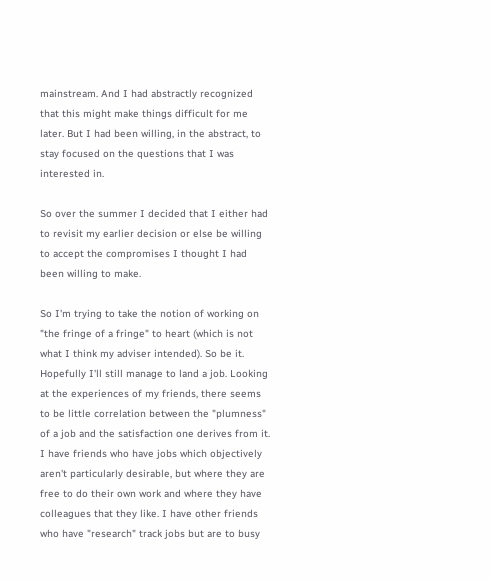mainstream. And I had abstractly recognized that this might make things difficult for me later. But I had been willing, in the abstract, to stay focused on the questions that I was interested in.

So over the summer I decided that I either had to revisit my earlier decision or else be willing to accept the compromises I thought I had been willing to make.

So I'm trying to take the notion of working on "the fringe of a fringe" to heart (which is not what I think my adviser intended). So be it. Hopefully I'll still manage to land a job. Looking at the experiences of my friends, there seems to be little correlation between the "plumness" of a job and the satisfaction one derives from it. I have friends who have jobs which objectively aren't particularly desirable, but where they are free to do their own work and where they have colleagues that they like. I have other friends who have "research" track jobs but are to busy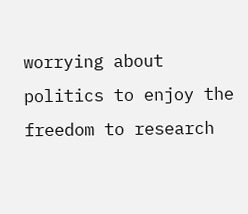worrying about politics to enjoy the freedom to research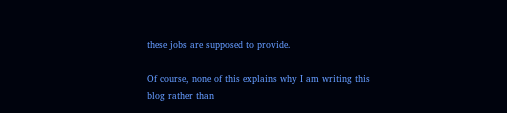these jobs are supposed to provide.

Of course, none of this explains why I am writing this blog rather than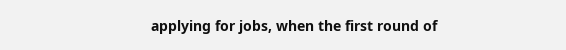applying for jobs, when the first round of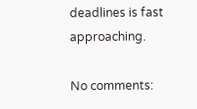deadlines is fast approaching.

No comments: